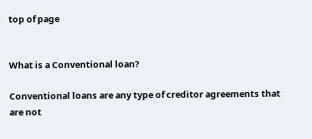top of page


What is a Conventional loan?

Conventional loans are any type of creditor agreements that are not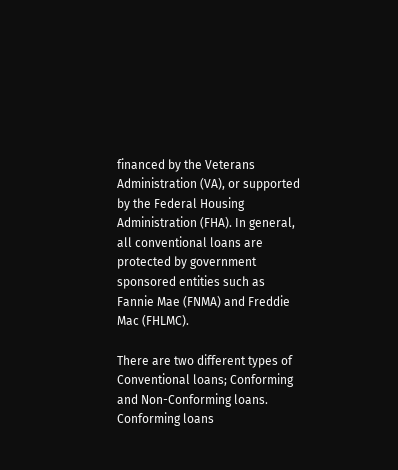financed by the Veterans Administration (VA), or supported by the Federal Housing Administration (FHA). In general, all conventional loans are protected by government sponsored entities such as Fannie Mae (FNMA) and Freddie Mac (FHLMC).

There are two different types of Conventional loans; Conforming and Non-Conforming loans. Conforming loans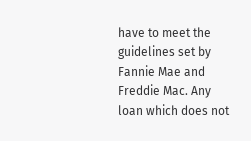have to meet the guidelines set by Fannie Mae and Freddie Mac. Any loan which does not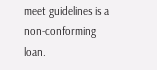meet guidelines is a non-conforming loan.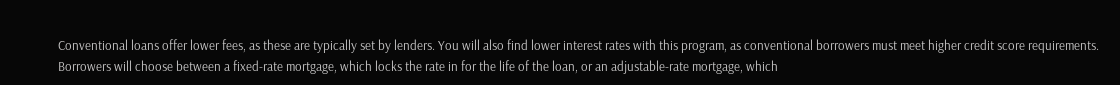Conventional loans offer lower fees, as these are typically set by lenders. You will also find lower interest rates with this program, as conventional borrowers must meet higher credit score requirements. Borrowers will choose between a fixed-rate mortgage, which locks the rate in for the life of the loan, or an adjustable-rate mortgage, which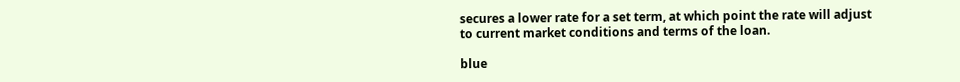secures a lower rate for a set term, at which point the rate will adjust to current market conditions and terms of the loan.

blue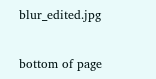blur_edited.jpg


bottom of page